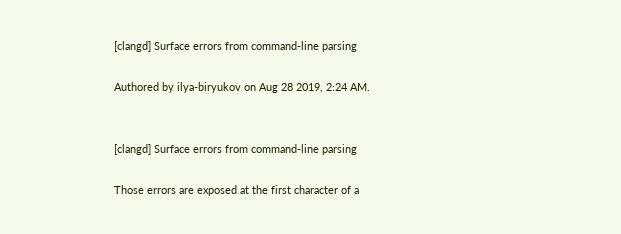[clangd] Surface errors from command-line parsing

Authored by ilya-biryukov on Aug 28 2019, 2:24 AM.


[clangd] Surface errors from command-line parsing

Those errors are exposed at the first character of a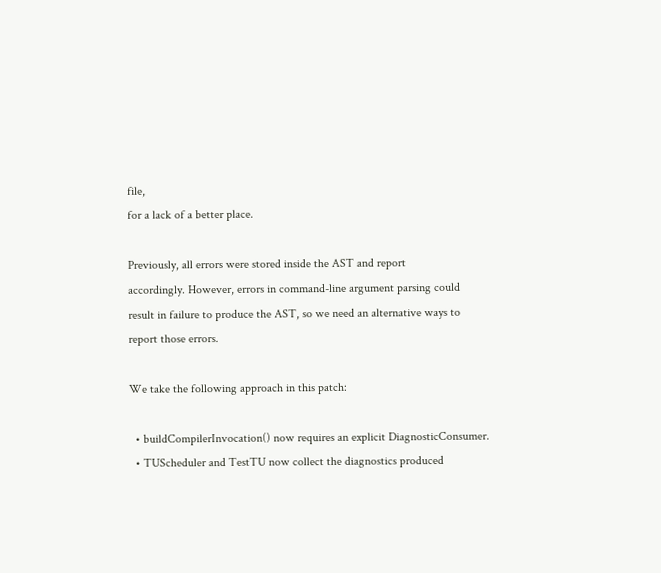file,
for a lack of a better place.

Previously, all errors were stored inside the AST and report
accordingly. However, errors in command-line argument parsing could
result in failure to produce the AST, so we need an alternative ways to
report those errors.

We take the following approach in this patch:

  • buildCompilerInvocation() now requires an explicit DiagnosticConsumer.
  • TUScheduler and TestTU now collect the diagnostics produced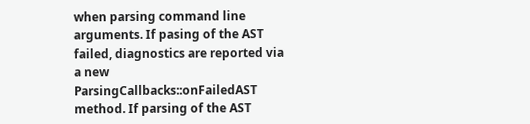when parsing command line arguments. If pasing of the AST failed, diagnostics are reported via a new ParsingCallbacks::onFailedAST method. If parsing of the AST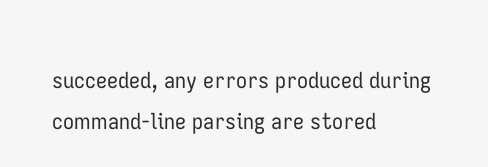succeeded, any errors produced during command-line parsing are stored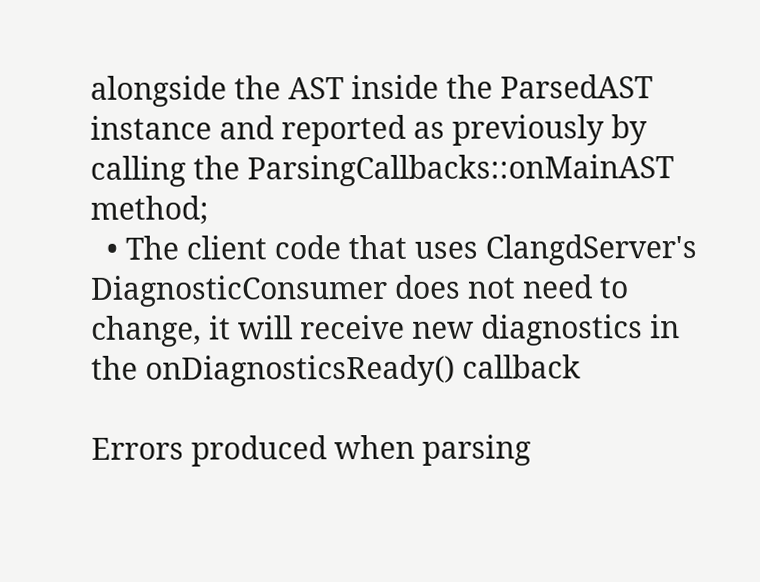alongside the AST inside the ParsedAST instance and reported as previously by calling the ParsingCallbacks::onMainAST method;
  • The client code that uses ClangdServer's DiagnosticConsumer does not need to change, it will receive new diagnostics in the onDiagnosticsReady() callback

Errors produced when parsing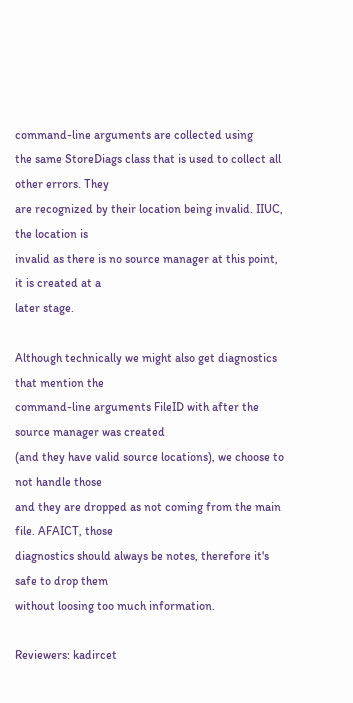command-line arguments are collected using
the same StoreDiags class that is used to collect all other errors. They
are recognized by their location being invalid. IIUC, the location is
invalid as there is no source manager at this point, it is created at a
later stage.

Although technically we might also get diagnostics that mention the
command-line arguments FileID with after the source manager was created
(and they have valid source locations), we choose to not handle those
and they are dropped as not coming from the main file. AFAICT, those
diagnostics should always be notes, therefore it's safe to drop them
without loosing too much information.

Reviewers: kadircet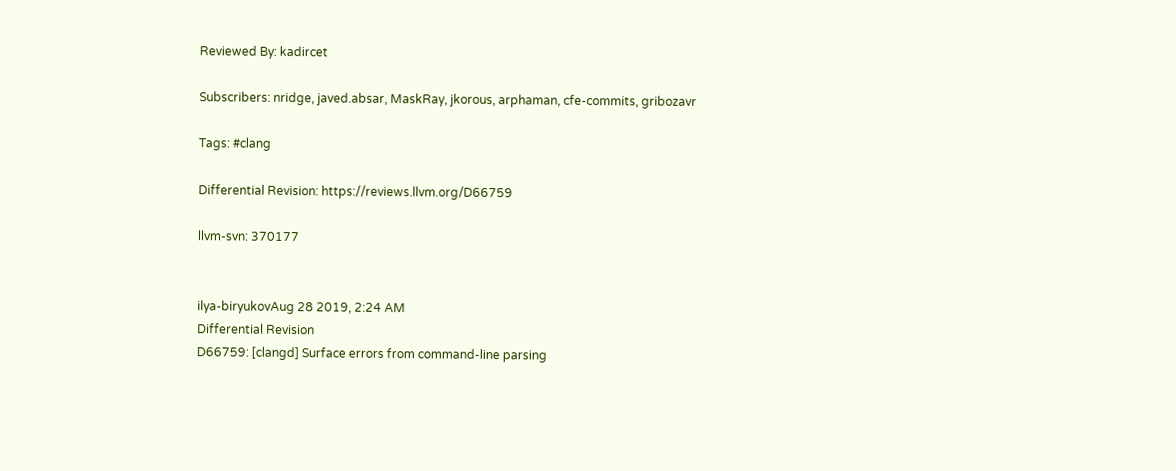Reviewed By: kadircet

Subscribers: nridge, javed.absar, MaskRay, jkorous, arphaman, cfe-commits, gribozavr

Tags: #clang

Differential Revision: https://reviews.llvm.org/D66759

llvm-svn: 370177


ilya-biryukovAug 28 2019, 2:24 AM
Differential Revision
D66759: [clangd] Surface errors from command-line parsing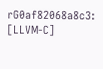rG0af82068a8c3: [LLVM-C]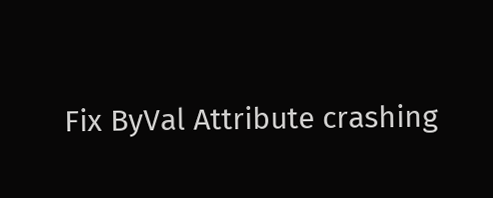Fix ByVal Attribute crashing